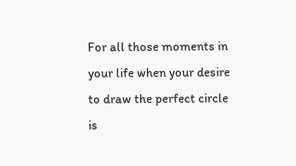For all those moments in your life when your desire to draw the perfect circle is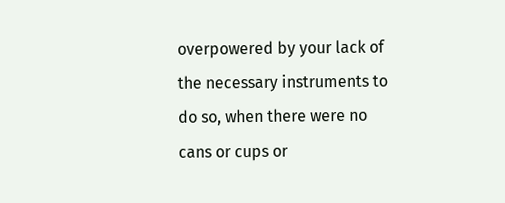overpowered by your lack of the necessary instruments to do so, when there were no cans or cups or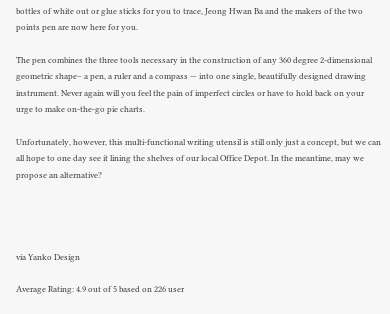bottles of white out or glue sticks for you to trace, Jeong Hwan Ba and the makers of the two points pen are now here for you.

The pen combines the three tools necessary in the construction of any 360 degree 2-dimensional geometric shape– a pen, a ruler and a compass — into one single, beautifully designed drawing instrument. Never again will you feel the pain of imperfect circles or have to hold back on your urge to make on-the-go pie charts.

Unfortunately, however, this multi-functional writing utensil is still only just a concept, but we can all hope to one day see it lining the shelves of our local Office Depot. In the meantime, may we propose an alternative?




via Yanko Design

Average Rating: 4.9 out of 5 based on 226 user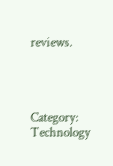reviews.




Category: Technology